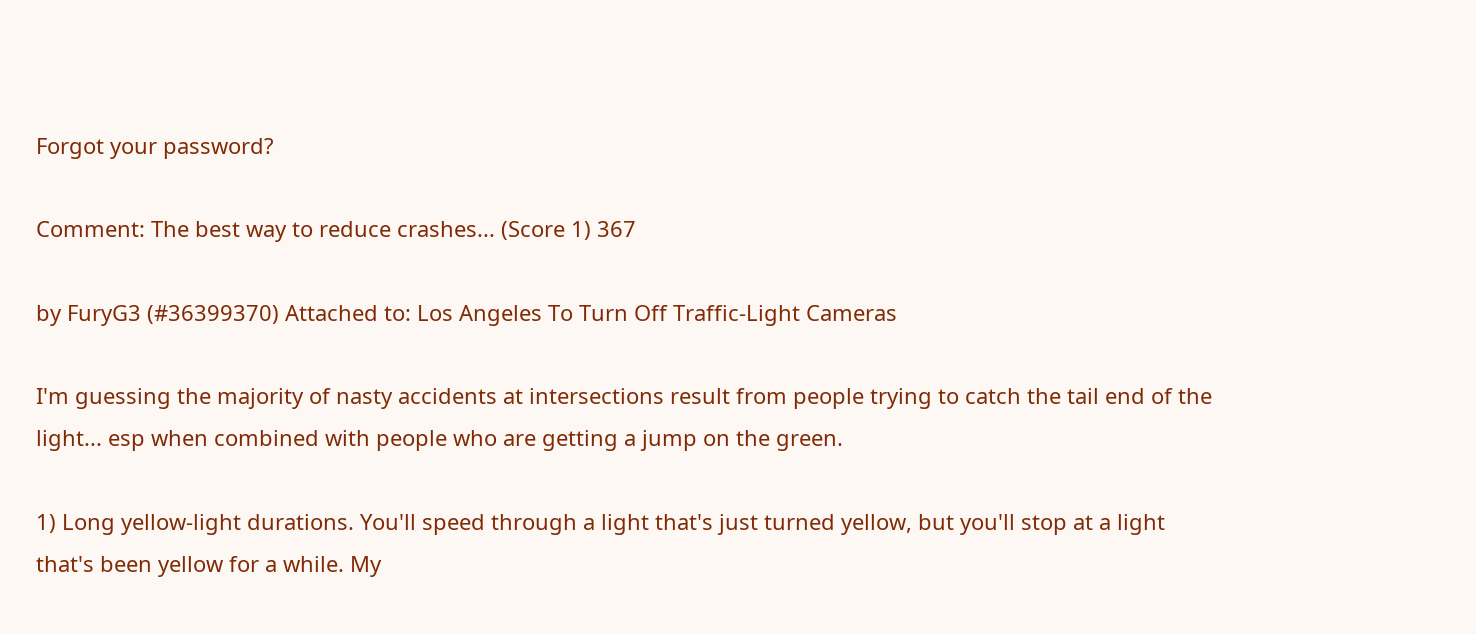Forgot your password?

Comment: The best way to reduce crashes... (Score 1) 367

by FuryG3 (#36399370) Attached to: Los Angeles To Turn Off Traffic-Light Cameras

I'm guessing the majority of nasty accidents at intersections result from people trying to catch the tail end of the light... esp when combined with people who are getting a jump on the green.

1) Long yellow-light durations. You'll speed through a light that's just turned yellow, but you'll stop at a light that's been yellow for a while. My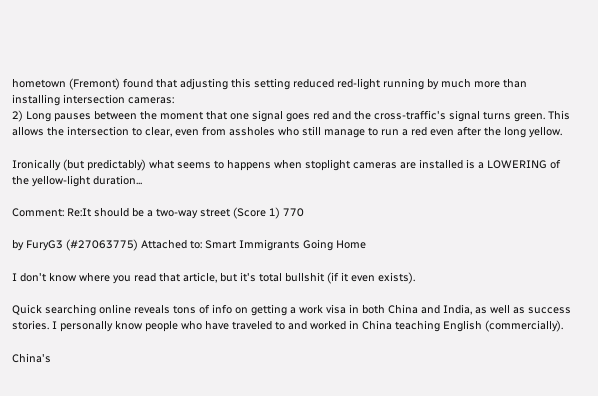hometown (Fremont) found that adjusting this setting reduced red-light running by much more than installing intersection cameras:
2) Long pauses between the moment that one signal goes red and the cross-traffic's signal turns green. This allows the intersection to clear, even from assholes who still manage to run a red even after the long yellow.

Ironically (but predictably) what seems to happens when stoplight cameras are installed is a LOWERING of the yellow-light duration...

Comment: Re:It should be a two-way street (Score 1) 770

by FuryG3 (#27063775) Attached to: Smart Immigrants Going Home

I don't know where you read that article, but it's total bullshit (if it even exists).

Quick searching online reveals tons of info on getting a work visa in both China and India, as well as success stories. I personally know people who have traveled to and worked in China teaching English (commercially).

China's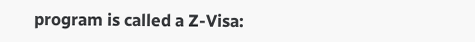program is called a Z-Visa: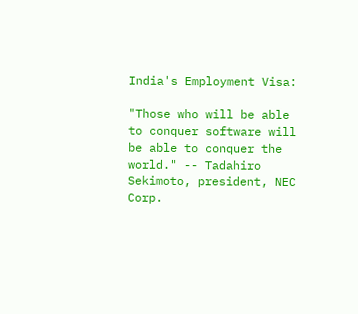India's Employment Visa:

"Those who will be able to conquer software will be able to conquer the world." -- Tadahiro Sekimoto, president, NEC Corp.